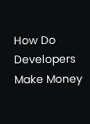How Do Developers Make Money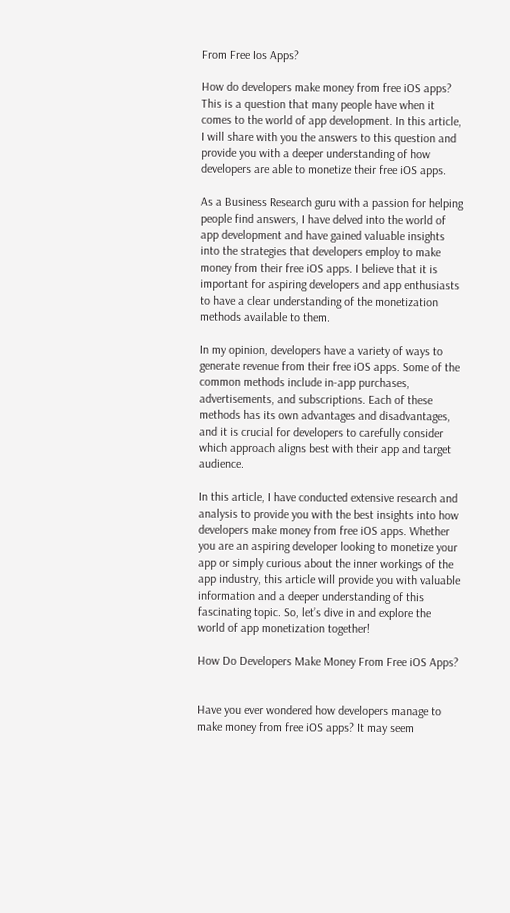From Free Ios Apps?

How do developers make money from free iOS apps? This is a question that many people have when it comes to the world of app development. In this article, I will share with you the answers to this question and provide you with a deeper understanding of how developers are able to monetize their free iOS apps.

As a Business Research guru with a passion for helping people find answers, I have delved into the world of app development and have gained valuable insights into the strategies that developers employ to make money from their free iOS apps. I believe that it is important for aspiring developers and app enthusiasts to have a clear understanding of the monetization methods available to them.

In my opinion, developers have a variety of ways to generate revenue from their free iOS apps. Some of the common methods include in-app purchases, advertisements, and subscriptions. Each of these methods has its own advantages and disadvantages, and it is crucial for developers to carefully consider which approach aligns best with their app and target audience.

In this article, I have conducted extensive research and analysis to provide you with the best insights into how developers make money from free iOS apps. Whether you are an aspiring developer looking to monetize your app or simply curious about the inner workings of the app industry, this article will provide you with valuable information and a deeper understanding of this fascinating topic. So, let’s dive in and explore the world of app monetization together!

How Do Developers Make Money From Free iOS Apps?


Have you ever wondered how developers manage to make money from free iOS apps? It may seem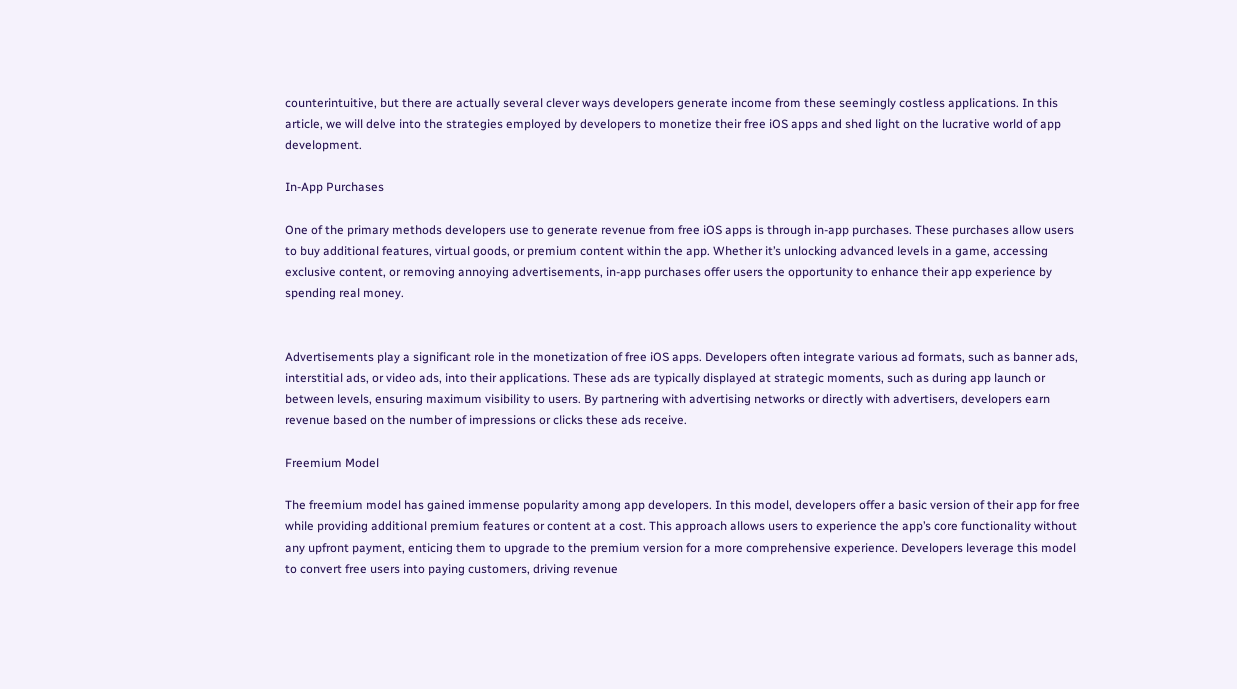counterintuitive, but there are actually several clever ways developers generate income from these seemingly costless applications. In this article, we will delve into the strategies employed by developers to monetize their free iOS apps and shed light on the lucrative world of app development.

In-App Purchases

One of the primary methods developers use to generate revenue from free iOS apps is through in-app purchases. These purchases allow users to buy additional features, virtual goods, or premium content within the app. Whether it’s unlocking advanced levels in a game, accessing exclusive content, or removing annoying advertisements, in-app purchases offer users the opportunity to enhance their app experience by spending real money.


Advertisements play a significant role in the monetization of free iOS apps. Developers often integrate various ad formats, such as banner ads, interstitial ads, or video ads, into their applications. These ads are typically displayed at strategic moments, such as during app launch or between levels, ensuring maximum visibility to users. By partnering with advertising networks or directly with advertisers, developers earn revenue based on the number of impressions or clicks these ads receive.

Freemium Model

The freemium model has gained immense popularity among app developers. In this model, developers offer a basic version of their app for free while providing additional premium features or content at a cost. This approach allows users to experience the app’s core functionality without any upfront payment, enticing them to upgrade to the premium version for a more comprehensive experience. Developers leverage this model to convert free users into paying customers, driving revenue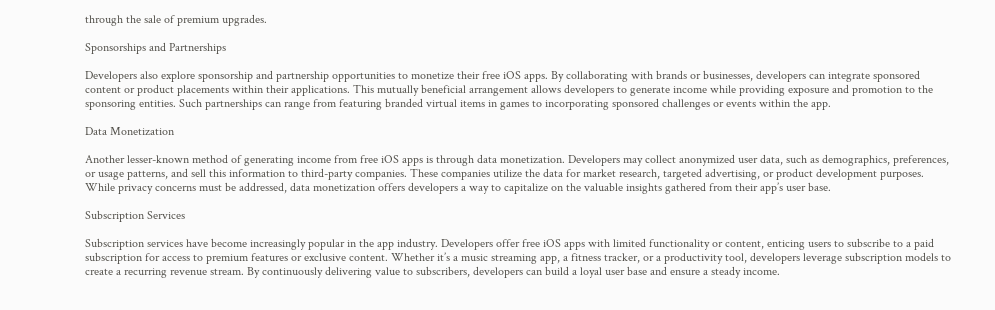through the sale of premium upgrades.

Sponsorships and Partnerships

Developers also explore sponsorship and partnership opportunities to monetize their free iOS apps. By collaborating with brands or businesses, developers can integrate sponsored content or product placements within their applications. This mutually beneficial arrangement allows developers to generate income while providing exposure and promotion to the sponsoring entities. Such partnerships can range from featuring branded virtual items in games to incorporating sponsored challenges or events within the app.

Data Monetization

Another lesser-known method of generating income from free iOS apps is through data monetization. Developers may collect anonymized user data, such as demographics, preferences, or usage patterns, and sell this information to third-party companies. These companies utilize the data for market research, targeted advertising, or product development purposes. While privacy concerns must be addressed, data monetization offers developers a way to capitalize on the valuable insights gathered from their app’s user base.

Subscription Services

Subscription services have become increasingly popular in the app industry. Developers offer free iOS apps with limited functionality or content, enticing users to subscribe to a paid subscription for access to premium features or exclusive content. Whether it’s a music streaming app, a fitness tracker, or a productivity tool, developers leverage subscription models to create a recurring revenue stream. By continuously delivering value to subscribers, developers can build a loyal user base and ensure a steady income.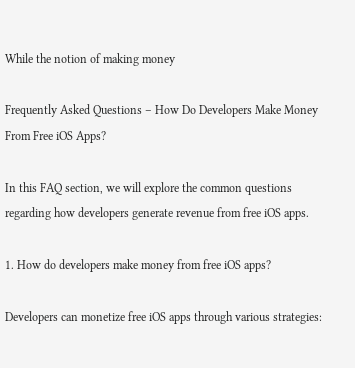While the notion of making money

Frequently Asked Questions – How Do Developers Make Money From Free iOS Apps?

In this FAQ section, we will explore the common questions regarding how developers generate revenue from free iOS apps.

1. How do developers make money from free iOS apps?

Developers can monetize free iOS apps through various strategies: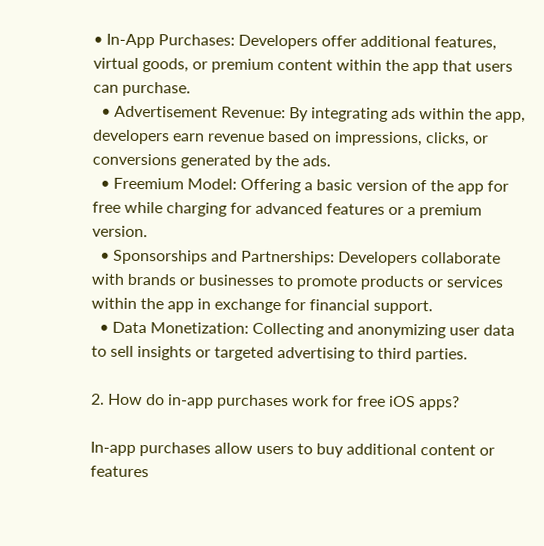• In-App Purchases: Developers offer additional features, virtual goods, or premium content within the app that users can purchase.
  • Advertisement Revenue: By integrating ads within the app, developers earn revenue based on impressions, clicks, or conversions generated by the ads.
  • Freemium Model: Offering a basic version of the app for free while charging for advanced features or a premium version.
  • Sponsorships and Partnerships: Developers collaborate with brands or businesses to promote products or services within the app in exchange for financial support.
  • Data Monetization: Collecting and anonymizing user data to sell insights or targeted advertising to third parties.

2. How do in-app purchases work for free iOS apps?

In-app purchases allow users to buy additional content or features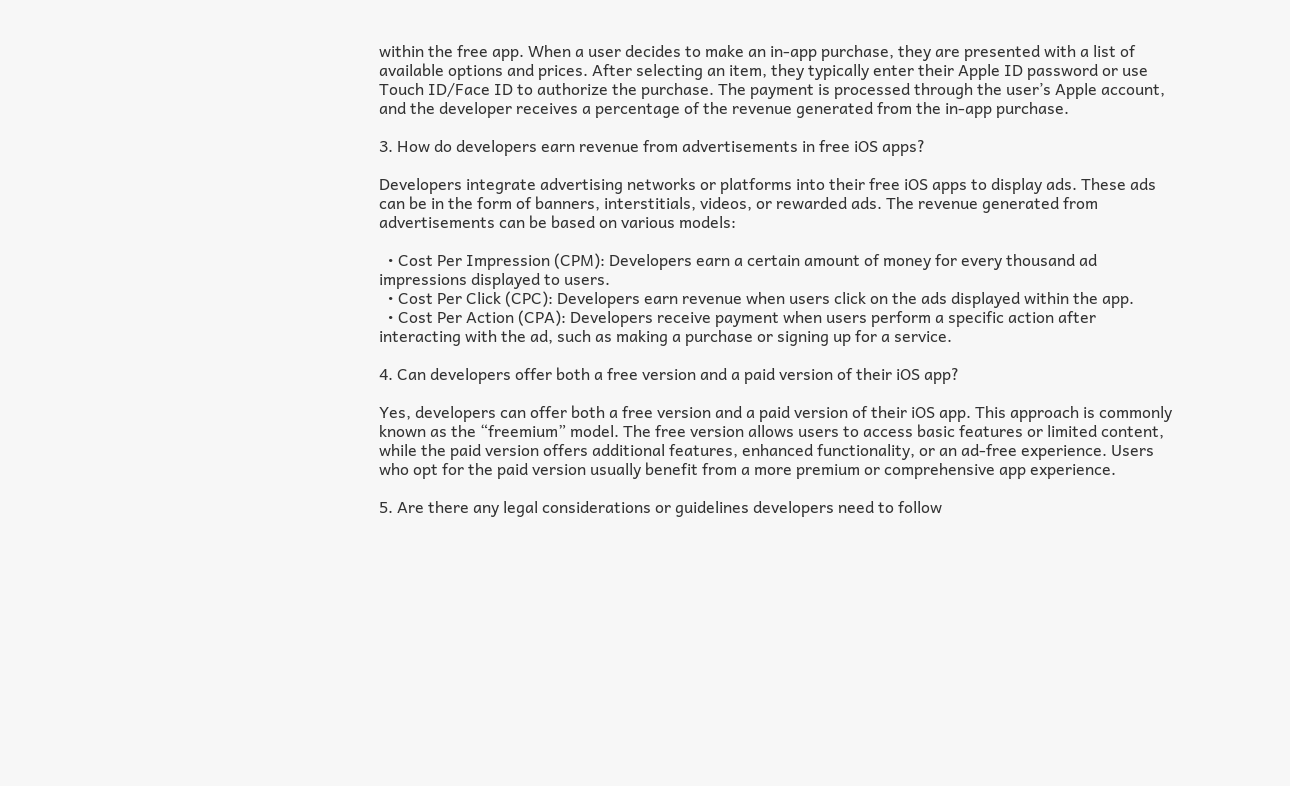within the free app. When a user decides to make an in-app purchase, they are presented with a list of available options and prices. After selecting an item, they typically enter their Apple ID password or use Touch ID/Face ID to authorize the purchase. The payment is processed through the user’s Apple account, and the developer receives a percentage of the revenue generated from the in-app purchase.

3. How do developers earn revenue from advertisements in free iOS apps?

Developers integrate advertising networks or platforms into their free iOS apps to display ads. These ads can be in the form of banners, interstitials, videos, or rewarded ads. The revenue generated from advertisements can be based on various models:

  • Cost Per Impression (CPM): Developers earn a certain amount of money for every thousand ad impressions displayed to users.
  • Cost Per Click (CPC): Developers earn revenue when users click on the ads displayed within the app.
  • Cost Per Action (CPA): Developers receive payment when users perform a specific action after interacting with the ad, such as making a purchase or signing up for a service.

4. Can developers offer both a free version and a paid version of their iOS app?

Yes, developers can offer both a free version and a paid version of their iOS app. This approach is commonly known as the “freemium” model. The free version allows users to access basic features or limited content, while the paid version offers additional features, enhanced functionality, or an ad-free experience. Users who opt for the paid version usually benefit from a more premium or comprehensive app experience.

5. Are there any legal considerations or guidelines developers need to follow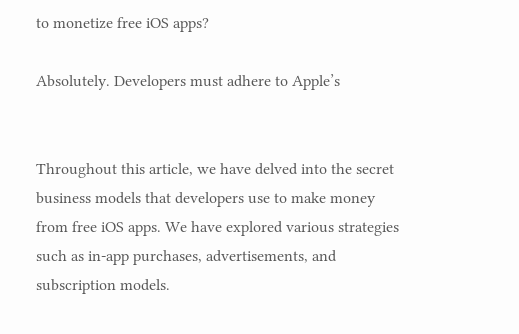to monetize free iOS apps?

Absolutely. Developers must adhere to Apple’s


Throughout this article, we have delved into the secret business models that developers use to make money from free iOS apps. We have explored various strategies such as in-app purchases, advertisements, and subscription models.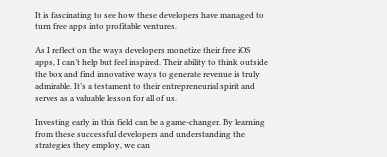It is fascinating to see how these developers have managed to turn free apps into profitable ventures.

As I reflect on the ways developers monetize their free iOS apps, I can’t help but feel inspired. Their ability to think outside the box and find innovative ways to generate revenue is truly admirable. It’s a testament to their entrepreneurial spirit and serves as a valuable lesson for all of us.

Investing early in this field can be a game-changer. By learning from these successful developers and understanding the strategies they employ, we can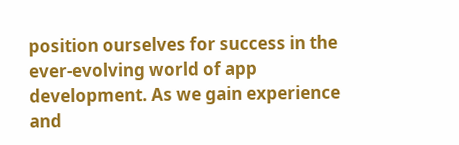position ourselves for success in the ever-evolving world of app development. As we gain experience and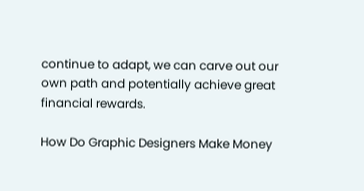continue to adapt, we can carve out our own path and potentially achieve great financial rewards.

How Do Graphic Designers Make Money